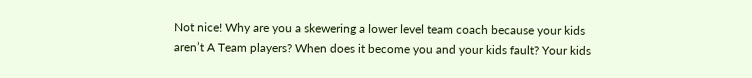Not nice! Why are you a skewering a lower level team coach because your kids aren’t A Team players? When does it become you and your kids fault? Your kids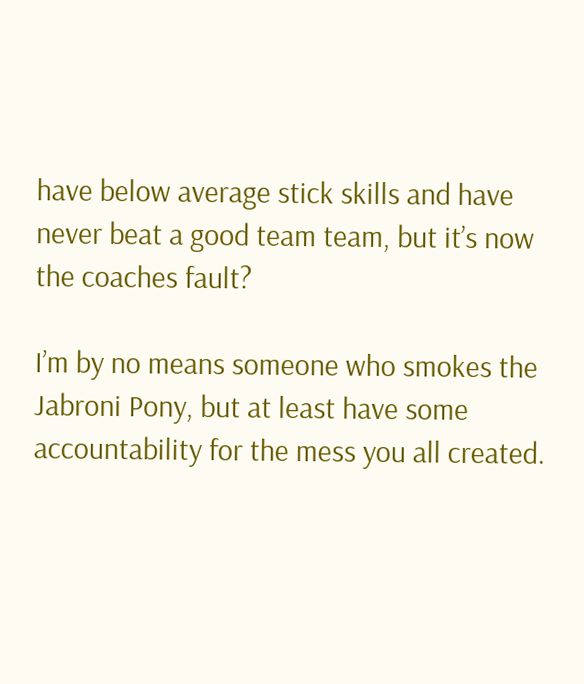have below average stick skills and have never beat a good team team, but it’s now the coaches fault?

I’m by no means someone who smokes the Jabroni Pony, but at least have some accountability for the mess you all created.